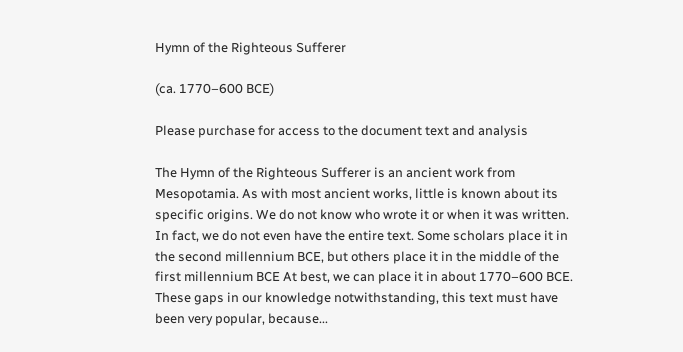Hymn of the Righteous Sufferer

(ca. 1770–600 BCE)

Please purchase for access to the document text and analysis

The Hymn of the Righteous Sufferer is an ancient work from Mesopotamia. As with most ancient works, little is known about its specific origins. We do not know who wrote it or when it was written. In fact, we do not even have the entire text. Some scholars place it in the second millennium BCE, but others place it in the middle of the first millennium BCE At best, we can place it in about 1770–600 BCE. These gaps in our knowledge notwithstanding, this text must have been very popular, because...